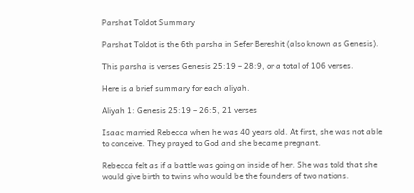Parshat Toldot Summary

Parshat Toldot is the 6th parsha in Sefer Bereshit (also known as Genesis).

This parsha is verses Genesis 25:19 – 28:9, or a total of 106 verses.

Here is a brief summary for each aliyah.

Aliyah 1: Genesis 25:19 – 26:5, 21 verses

Isaac married Rebecca when he was 40 years old. At first, she was not able to conceive. They prayed to God and she became pregnant.

Rebecca felt as if a battle was going on inside of her. She was told that she would give birth to twins who would be the founders of two nations.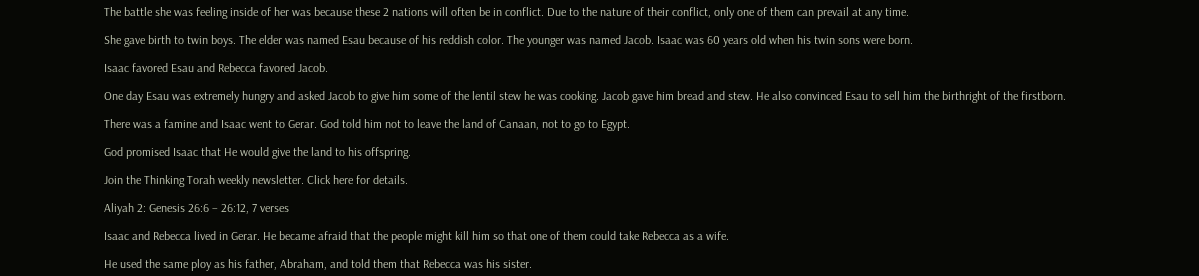The battle she was feeling inside of her was because these 2 nations will often be in conflict. Due to the nature of their conflict, only one of them can prevail at any time.

She gave birth to twin boys. The elder was named Esau because of his reddish color. The younger was named Jacob. Isaac was 60 years old when his twin sons were born.

Isaac favored Esau and Rebecca favored Jacob.

One day Esau was extremely hungry and asked Jacob to give him some of the lentil stew he was cooking. Jacob gave him bread and stew. He also convinced Esau to sell him the birthright of the firstborn.

There was a famine and Isaac went to Gerar. God told him not to leave the land of Canaan, not to go to Egypt.

God promised Isaac that He would give the land to his offspring.

Join the Thinking Torah weekly newsletter. Click here for details.

Aliyah 2: Genesis 26:6 – 26:12, 7 verses

Isaac and Rebecca lived in Gerar. He became afraid that the people might kill him so that one of them could take Rebecca as a wife.

He used the same ploy as his father, Abraham, and told them that Rebecca was his sister.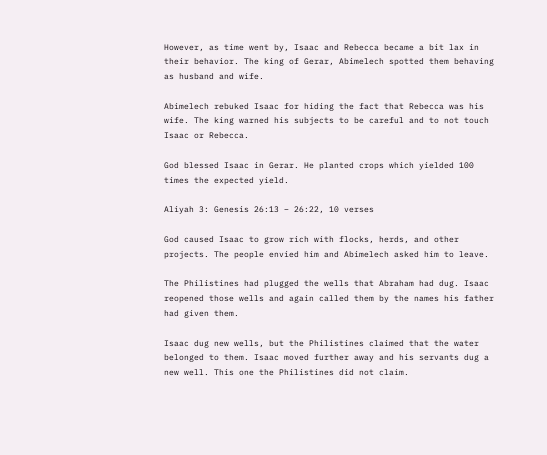However, as time went by, Isaac and Rebecca became a bit lax in their behavior. The king of Gerar, Abimelech spotted them behaving as husband and wife.

Abimelech rebuked Isaac for hiding the fact that Rebecca was his wife. The king warned his subjects to be careful and to not touch Isaac or Rebecca.

God blessed Isaac in Gerar. He planted crops which yielded 100 times the expected yield.

Aliyah 3: Genesis 26:13 – 26:22, 10 verses

God caused Isaac to grow rich with flocks, herds, and other projects. The people envied him and Abimelech asked him to leave.

The Philistines had plugged the wells that Abraham had dug. Isaac reopened those wells and again called them by the names his father had given them.

Isaac dug new wells, but the Philistines claimed that the water belonged to them. Isaac moved further away and his servants dug a new well. This one the Philistines did not claim.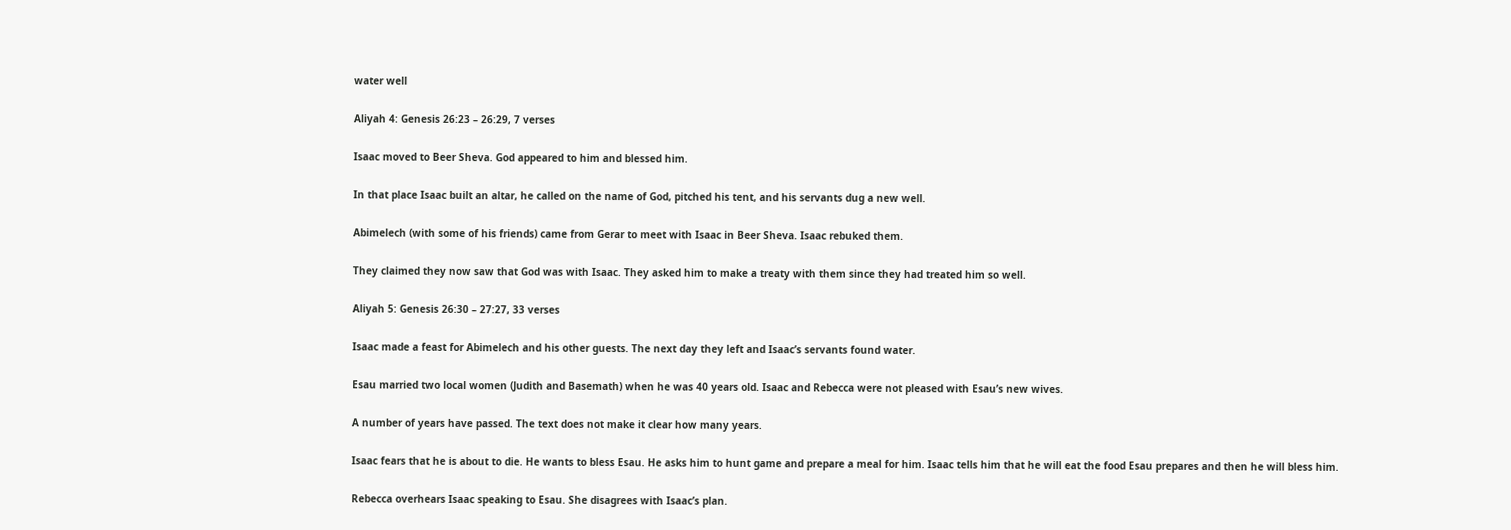water well

Aliyah 4: Genesis 26:23 – 26:29, 7 verses

Isaac moved to Beer Sheva. God appeared to him and blessed him.

In that place Isaac built an altar, he called on the name of God, pitched his tent, and his servants dug a new well.

Abimelech (with some of his friends) came from Gerar to meet with Isaac in Beer Sheva. Isaac rebuked them.

They claimed they now saw that God was with Isaac. They asked him to make a treaty with them since they had treated him so well.

Aliyah 5: Genesis 26:30 – 27:27, 33 verses

Isaac made a feast for Abimelech and his other guests. The next day they left and Isaac’s servants found water.

Esau married two local women (Judith and Basemath) when he was 40 years old. Isaac and Rebecca were not pleased with Esau’s new wives.

A number of years have passed. The text does not make it clear how many years.

Isaac fears that he is about to die. He wants to bless Esau. He asks him to hunt game and prepare a meal for him. Isaac tells him that he will eat the food Esau prepares and then he will bless him.

Rebecca overhears Isaac speaking to Esau. She disagrees with Isaac’s plan.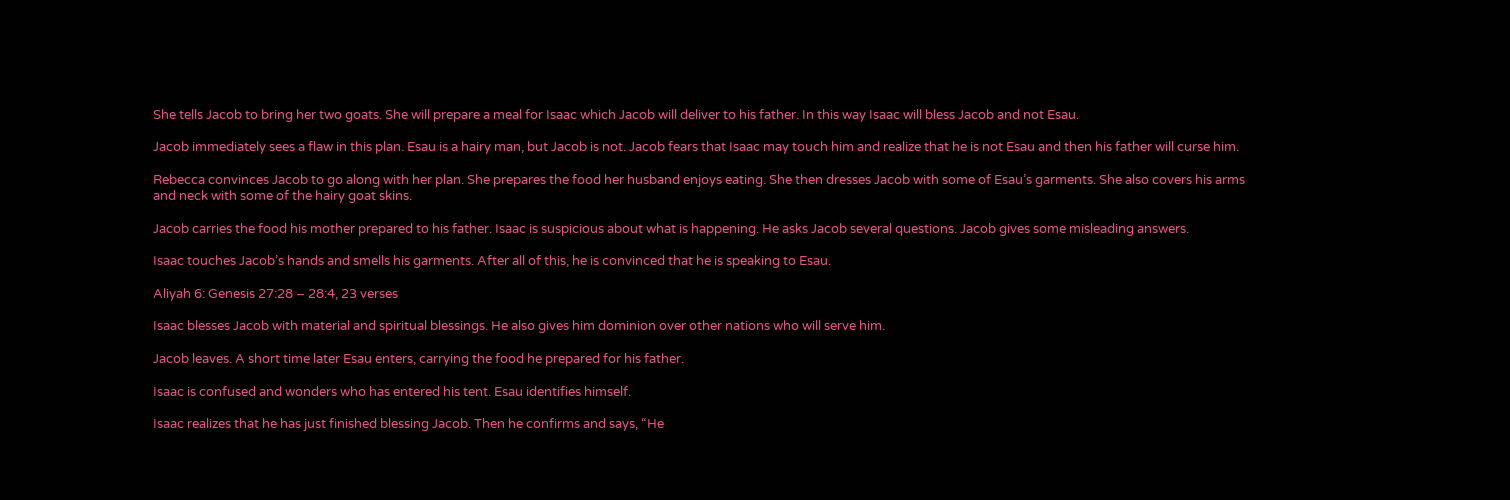She tells Jacob to bring her two goats. She will prepare a meal for Isaac which Jacob will deliver to his father. In this way Isaac will bless Jacob and not Esau.

Jacob immediately sees a flaw in this plan. Esau is a hairy man, but Jacob is not. Jacob fears that Isaac may touch him and realize that he is not Esau and then his father will curse him.

Rebecca convinces Jacob to go along with her plan. She prepares the food her husband enjoys eating. She then dresses Jacob with some of Esau’s garments. She also covers his arms and neck with some of the hairy goat skins.

Jacob carries the food his mother prepared to his father. Isaac is suspicious about what is happening. He asks Jacob several questions. Jacob gives some misleading answers.

Isaac touches Jacob’s hands and smells his garments. After all of this, he is convinced that he is speaking to Esau.

Aliyah 6: Genesis 27:28 – 28:4, 23 verses

Isaac blesses Jacob with material and spiritual blessings. He also gives him dominion over other nations who will serve him.

Jacob leaves. A short time later Esau enters, carrying the food he prepared for his father.

Isaac is confused and wonders who has entered his tent. Esau identifies himself.

Isaac realizes that he has just finished blessing Jacob. Then he confirms and says, “He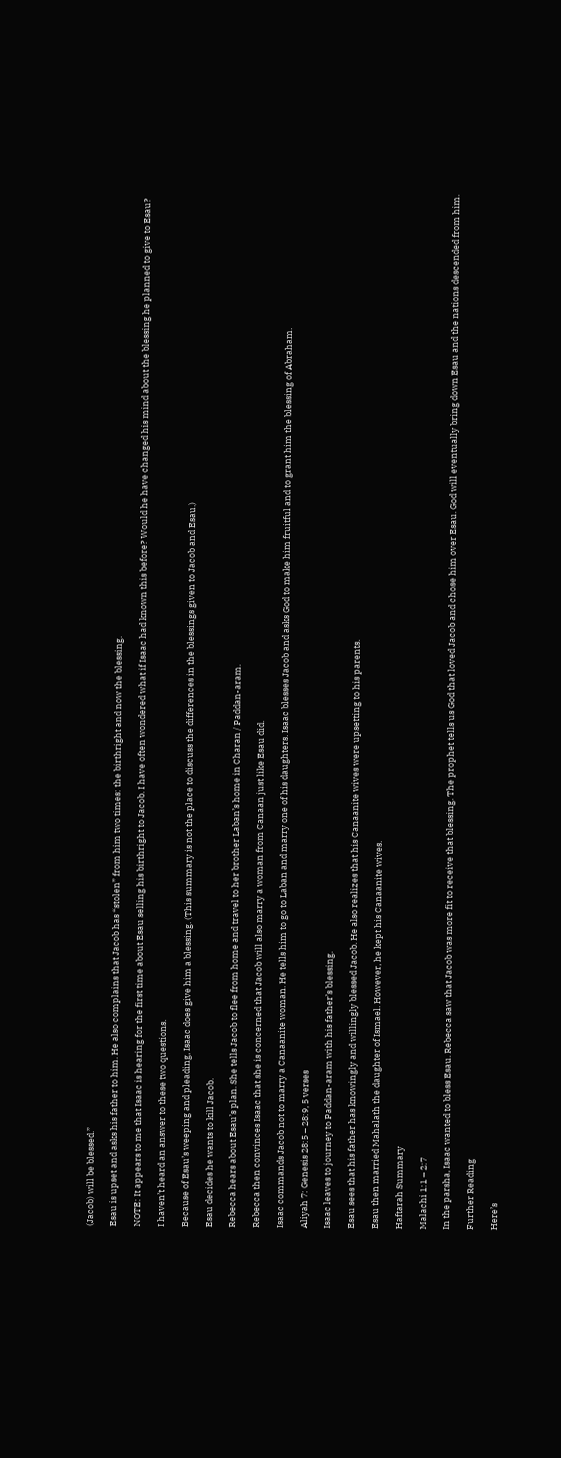(Jacob) will be blessed.”

Esau is upset and asks his father to him. He also complains that Jacob has “stolen” from him two times: the birthright and now the blessing.

NOTE: It appears to me that Isaac is hearing for the first time about Esau selling his birthright to Jacob. I have often wondered what if Isaac had known this before? Would he have changed his mind about the blessing he planned to give to Esau?

I haven’t heard an answer to these two questions.

Because of Esau’s weeping and pleading, Isaac does give him a blessing. (This summary is not the place to discuss the differences in the blessings given to Jacob and Esau.)

Esau decides he wants to kill Jacob.

Rebecca hears about Esau’s plan. She tells Jacob to flee from home and travel to her brother Laban’s home in Charan / Paddan-aram.

Rebecca then convinces Isaac that she is concerned that Jacob will also marry a woman from Canaan just like Esau did.

Isaac commands Jacob not to marry a Canaanite woman. He tells him to go to Laban and marry one of his daughters. Isaac blesses Jacob and asks God to make him fruitful and to grant him the blessing of Abraham.

Aliyah 7: Genesis 28:5 – 28:9, 5 verses

Isaac leaves to journey to Paddan-aram with his father’s blessing.

Esau sees that his father has knowingly and willingly blessed Jacob. He also realizes that his Canaanite wives were upsetting to his parents.

Esau then married Mahalath the daughter of Ismael. However, he kept his Canaanite wives.

Haftarah Summary

Malachi 1:1 – 2:7

In the parsha, Isaac wanted to bless Esau. Rebecca saw that Jacob was more fit to receive that blessing. The prophet tells us God that loved Jacob and chose him over Esau. God will eventually bring down Esau and the nations descended from him.

Further Reading

Here’s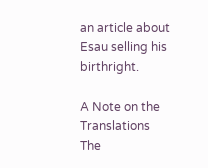an article about Esau selling his birthright.

A Note on the Translations
The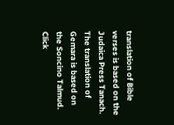translation of Bible verses is based on the Judaica Press Tanach.
The translation of Gemara is based on the Soncino Talmud.
Click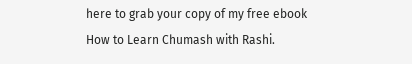here to grab your copy of my free ebook How to Learn Chumash with Rashi.